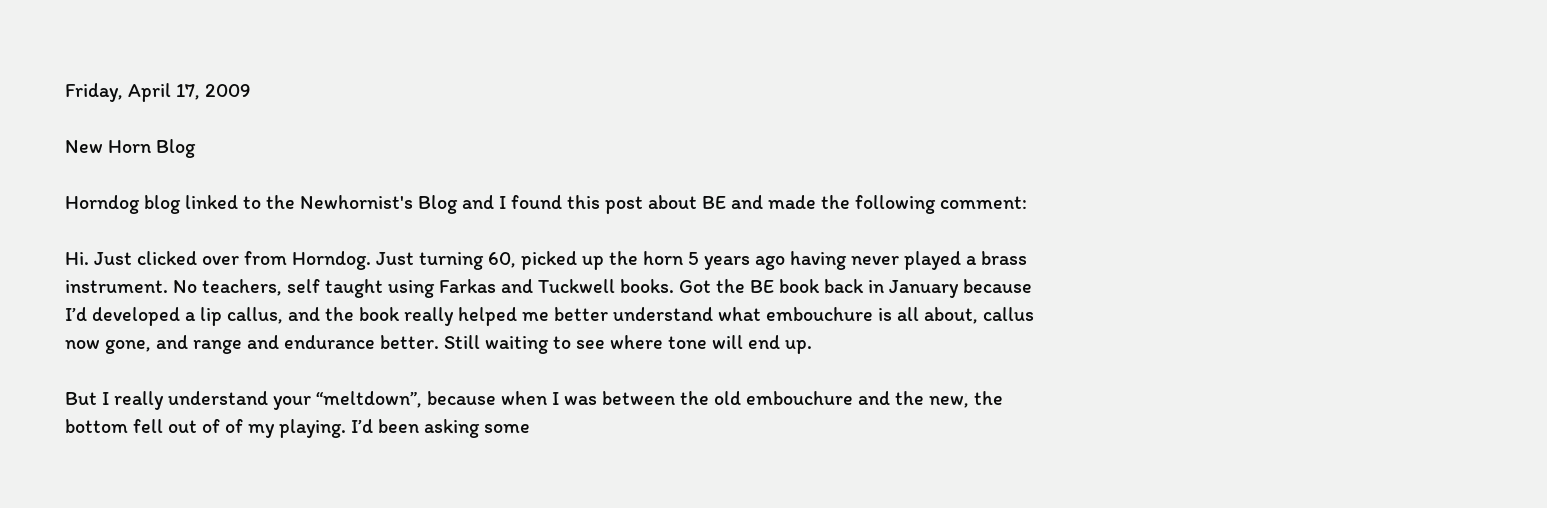Friday, April 17, 2009

New Horn Blog

Horndog blog linked to the Newhornist's Blog and I found this post about BE and made the following comment:

Hi. Just clicked over from Horndog. Just turning 60, picked up the horn 5 years ago having never played a brass instrument. No teachers, self taught using Farkas and Tuckwell books. Got the BE book back in January because I’d developed a lip callus, and the book really helped me better understand what embouchure is all about, callus now gone, and range and endurance better. Still waiting to see where tone will end up.

But I really understand your “meltdown”, because when I was between the old embouchure and the new, the bottom fell out of of my playing. I’d been asking some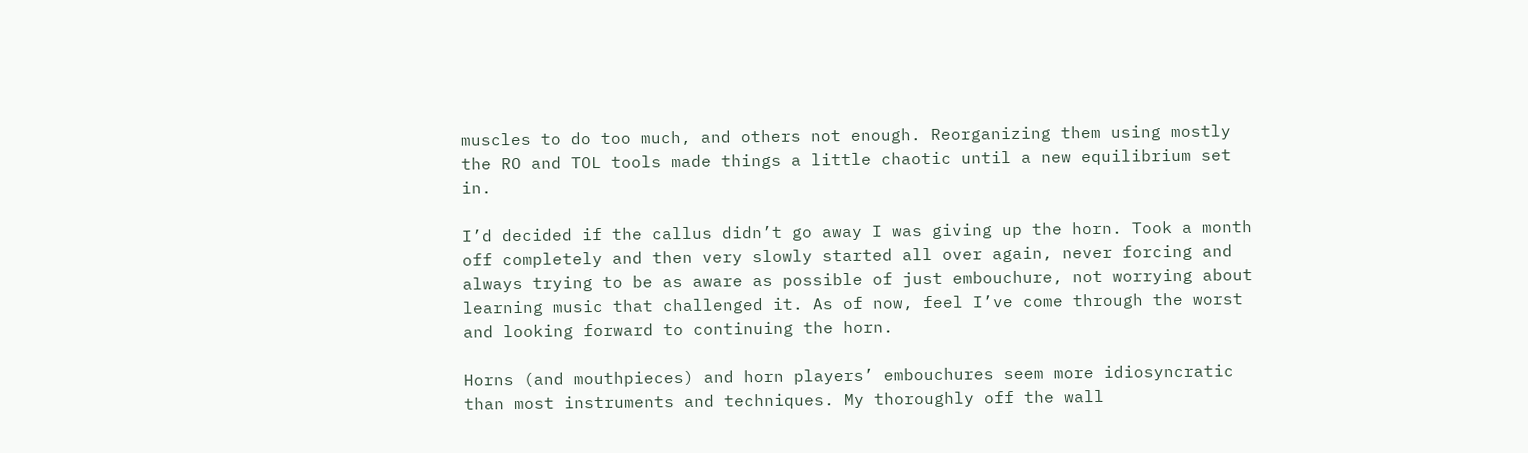muscles to do too much, and others not enough. Reorganizing them using mostly the RO and TOL tools made things a little chaotic until a new equilibrium set in.

I’d decided if the callus didn’t go away I was giving up the horn. Took a month off completely and then very slowly started all over again, never forcing and always trying to be as aware as possible of just embouchure, not worrying about learning music that challenged it. As of now, feel I’ve come through the worst and looking forward to continuing the horn.

Horns (and mouthpieces) and horn players’ embouchures seem more idiosyncratic than most instruments and techniques. My thoroughly off the wall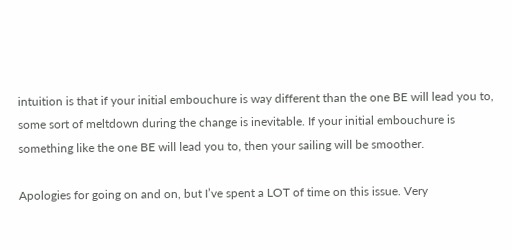intuition is that if your initial embouchure is way different than the one BE will lead you to, some sort of meltdown during the change is inevitable. If your initial embouchure is something like the one BE will lead you to, then your sailing will be smoother.

Apologies for going on and on, but I’ve spent a LOT of time on this issue. Very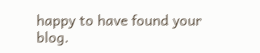happy to have found your blog.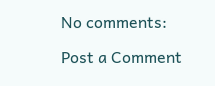No comments:

Post a Comment